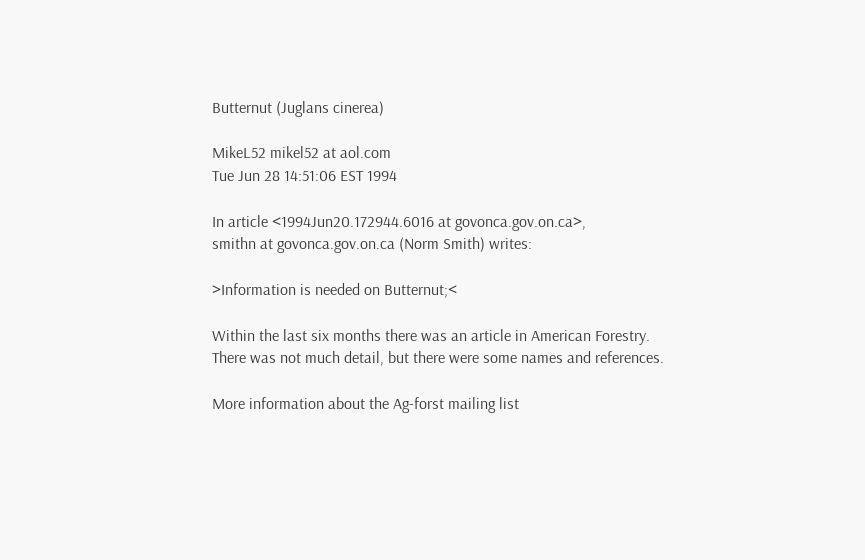Butternut (Juglans cinerea)

MikeL52 mikel52 at aol.com
Tue Jun 28 14:51:06 EST 1994

In article <1994Jun20.172944.6016 at govonca.gov.on.ca>,
smithn at govonca.gov.on.ca (Norm Smith) writes:

>Information is needed on Butternut;<

Within the last six months there was an article in American Forestry.
There was not much detail, but there were some names and references.

More information about the Ag-forst mailing list